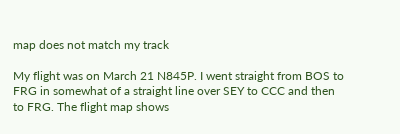map does not match my track

My flight was on March 21 N845P. I went straight from BOS to FRG in somewhat of a straight line over SEY to CCC and then to FRG. The flight map shows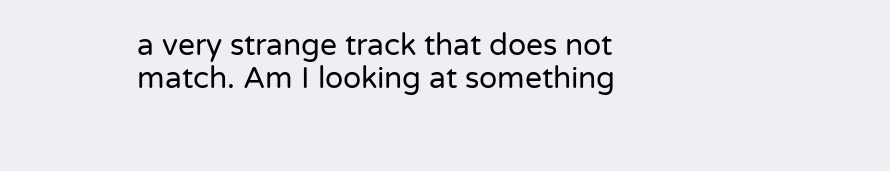a very strange track that does not match. Am I looking at something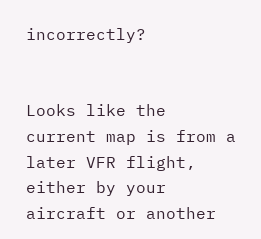incorrectly?


Looks like the current map is from a later VFR flight, either by your aircraft or another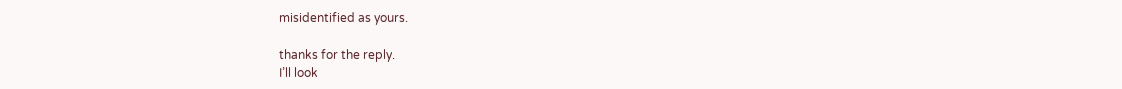misidentified as yours.

thanks for the reply.
I’ll look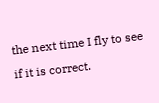the next time I fly to see if it is correct.